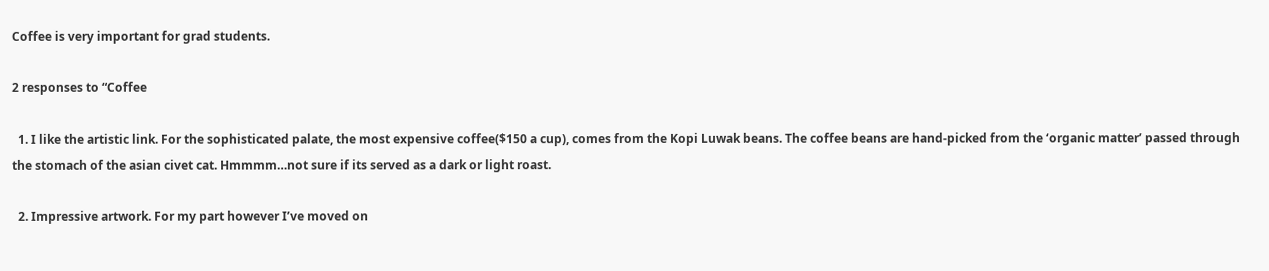Coffee is very important for grad students.

2 responses to “Coffee

  1. I like the artistic link. For the sophisticated palate, the most expensive coffee($150 a cup), comes from the Kopi Luwak beans. The coffee beans are hand-picked from the ‘organic matter’ passed through the stomach of the asian civet cat. Hmmmm…not sure if its served as a dark or light roast.

  2. Impressive artwork. For my part however I’ve moved on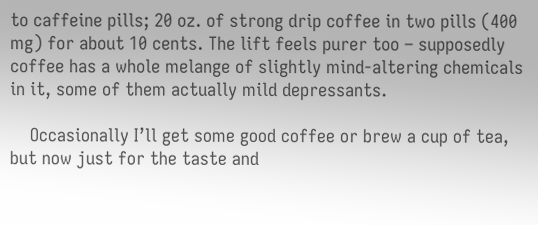to caffeine pills; 20 oz. of strong drip coffee in two pills (400 mg) for about 10 cents. The lift feels purer too – supposedly coffee has a whole melange of slightly mind-altering chemicals in it, some of them actually mild depressants.

    Occasionally I’ll get some good coffee or brew a cup of tea, but now just for the taste and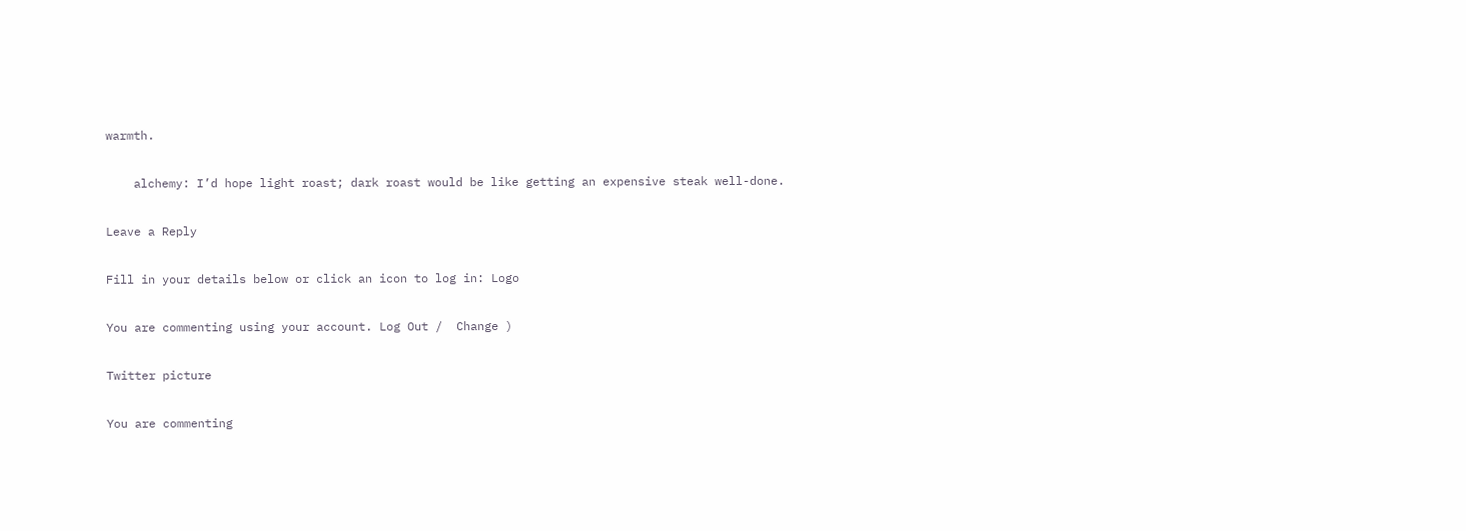warmth.

    alchemy: I’d hope light roast; dark roast would be like getting an expensive steak well-done.

Leave a Reply

Fill in your details below or click an icon to log in: Logo

You are commenting using your account. Log Out /  Change )

Twitter picture

You are commenting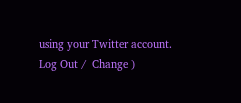using your Twitter account. Log Out /  Change )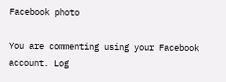Facebook photo

You are commenting using your Facebook account. Log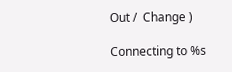Out /  Change )

Connecting to %s